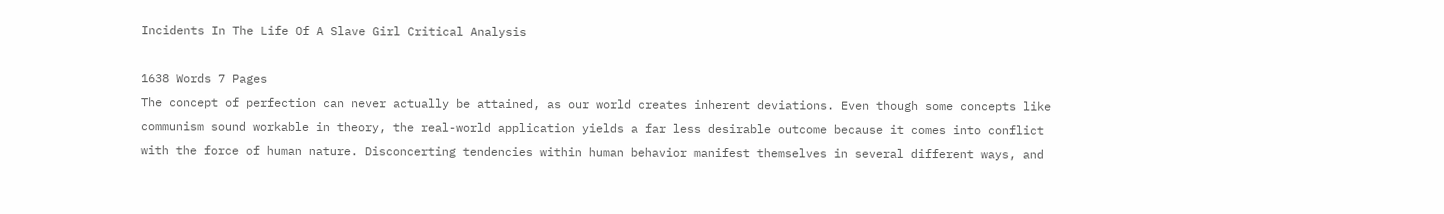Incidents In The Life Of A Slave Girl Critical Analysis

1638 Words 7 Pages
The concept of perfection can never actually be attained, as our world creates inherent deviations. Even though some concepts like communism sound workable in theory, the real-world application yields a far less desirable outcome because it comes into conflict with the force of human nature. Disconcerting tendencies within human behavior manifest themselves in several different ways, and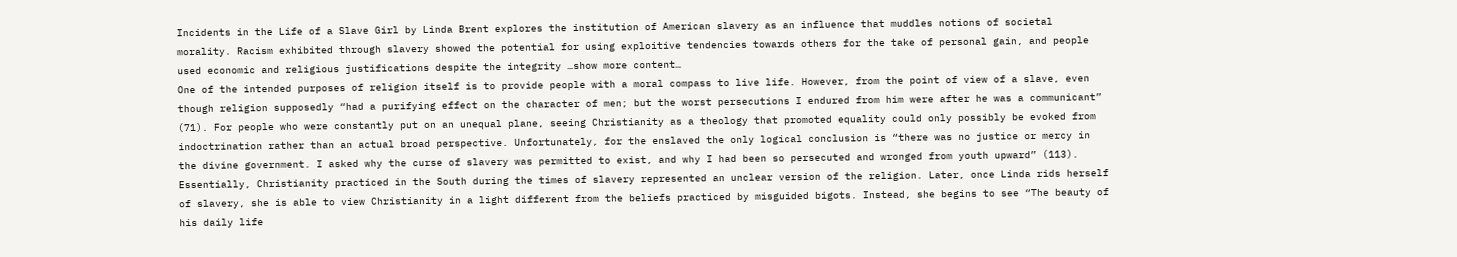Incidents in the Life of a Slave Girl by Linda Brent explores the institution of American slavery as an influence that muddles notions of societal morality. Racism exhibited through slavery showed the potential for using exploitive tendencies towards others for the take of personal gain, and people used economic and religious justifications despite the integrity …show more content…
One of the intended purposes of religion itself is to provide people with a moral compass to live life. However, from the point of view of a slave, even though religion supposedly “had a purifying effect on the character of men; but the worst persecutions I endured from him were after he was a communicant” (71). For people who were constantly put on an unequal plane, seeing Christianity as a theology that promoted equality could only possibly be evoked from indoctrination rather than an actual broad perspective. Unfortunately, for the enslaved the only logical conclusion is “there was no justice or mercy in the divine government. I asked why the curse of slavery was permitted to exist, and why I had been so persecuted and wronged from youth upward” (113). Essentially, Christianity practiced in the South during the times of slavery represented an unclear version of the religion. Later, once Linda rids herself of slavery, she is able to view Christianity in a light different from the beliefs practiced by misguided bigots. Instead, she begins to see “The beauty of his daily life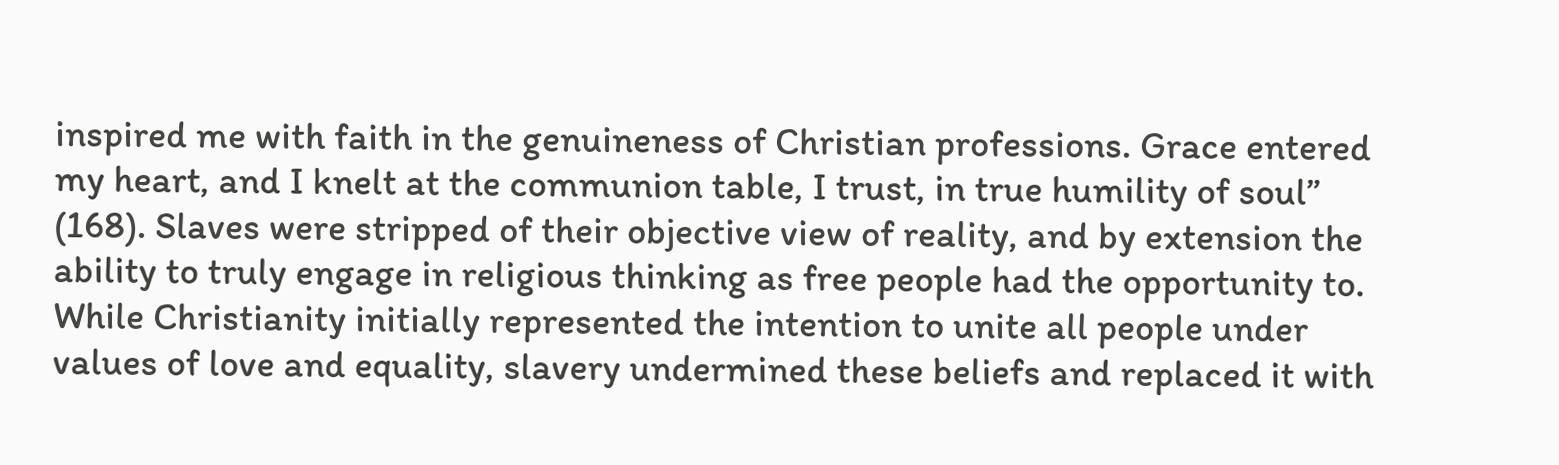inspired me with faith in the genuineness of Christian professions. Grace entered my heart, and I knelt at the communion table, I trust, in true humility of soul” (168). Slaves were stripped of their objective view of reality, and by extension the ability to truly engage in religious thinking as free people had the opportunity to. While Christianity initially represented the intention to unite all people under values of love and equality, slavery undermined these beliefs and replaced it with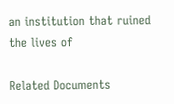an institution that ruined the lives of

Related Documents